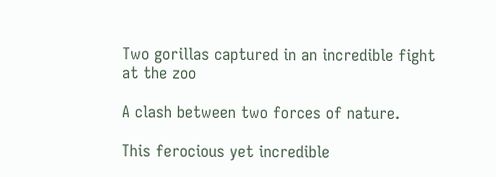Two gorillas captured in an incredible fight at the zoo

A clash between two forces of nature.

This ferocious yet incredible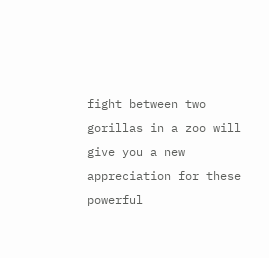fight between two gorillas in a zoo will give you a new appreciation for these powerful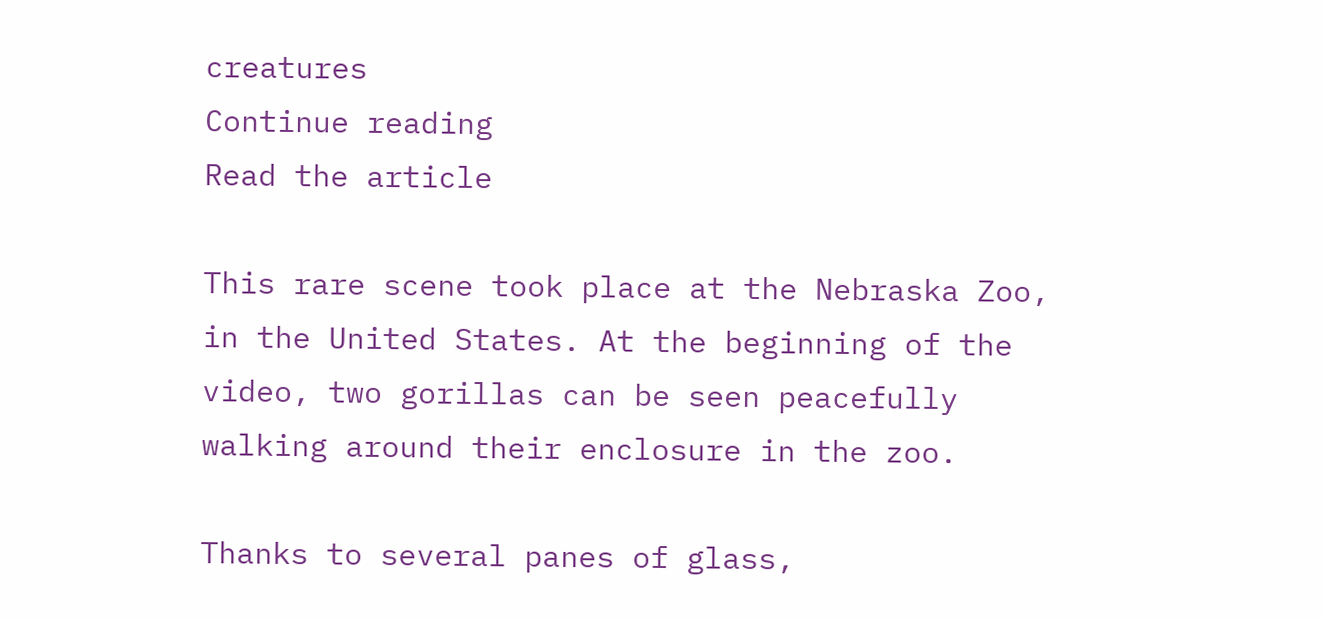creatures
Continue reading
Read the article

This rare scene took place at the Nebraska Zoo, in the United States. At the beginning of the video, two gorillas can be seen peacefully walking around their enclosure in the zoo.

Thanks to several panes of glass,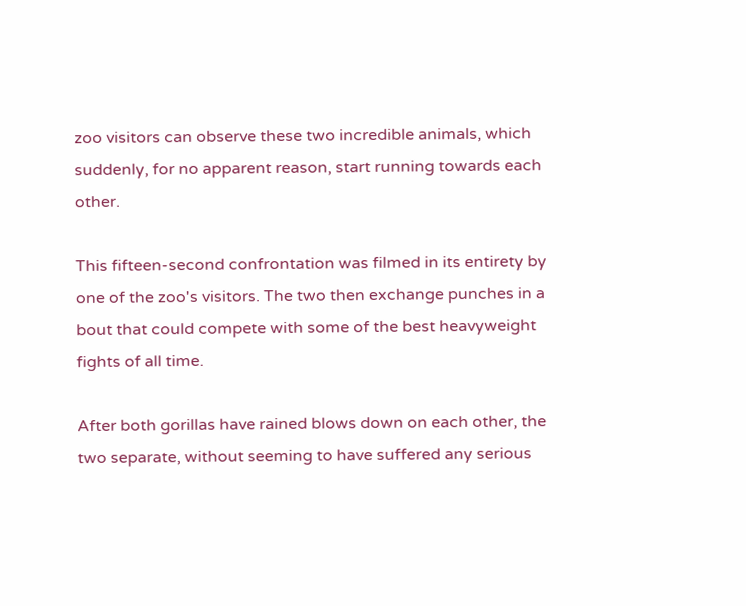zoo visitors can observe these two incredible animals, which suddenly, for no apparent reason, start running towards each other.

This fifteen-second confrontation was filmed in its entirety by one of the zoo's visitors. The two then exchange punches in a bout that could compete with some of the best heavyweight fights of all time.

After both gorillas have rained blows down on each other, the two separate, without seeming to have suffered any serious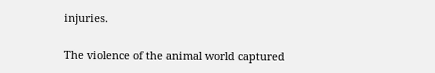injuries.

The violence of the animal world captured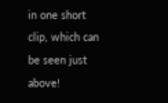in one short clip, which can be seen just above!